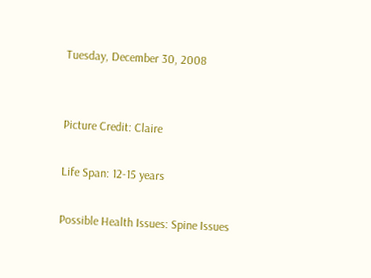Tuesday, December 30, 2008


Picture Credit: Claire

Life Span: 12-15 years

Possible Health Issues: Spine Issues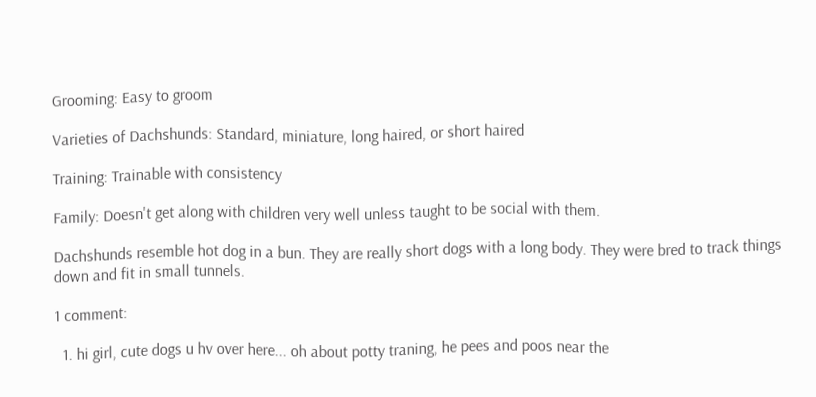Grooming: Easy to groom

Varieties of Dachshunds: Standard, miniature, long haired, or short haired

Training: Trainable with consistency

Family: Doesn't get along with children very well unless taught to be social with them.

Dachshunds resemble hot dog in a bun. They are really short dogs with a long body. They were bred to track things down and fit in small tunnels.

1 comment:

  1. hi girl, cute dogs u hv over here... oh about potty traning, he pees and poos near the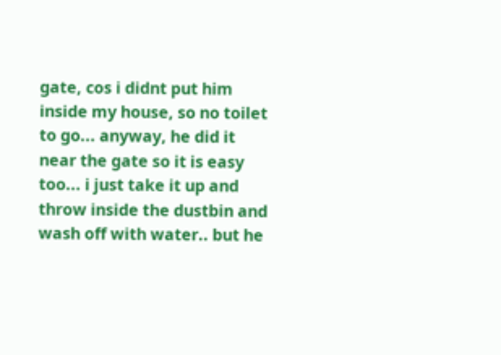gate, cos i didnt put him inside my house, so no toilet to go... anyway, he did it near the gate so it is easy too... i just take it up and throw inside the dustbin and wash off with water.. but he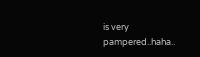is very pampered..haha..